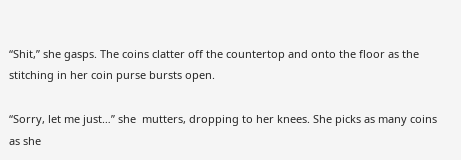“Shit,” she gasps. The coins clatter off the countertop and onto the floor as the stitching in her coin purse bursts open.

“Sorry, let me just…” she  mutters, dropping to her knees. She picks as many coins as she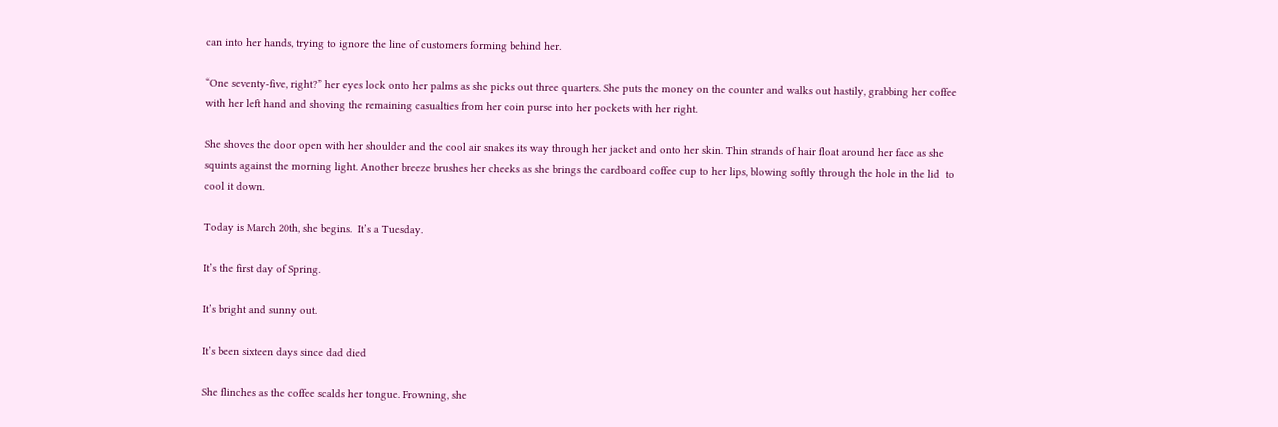can into her hands, trying to ignore the line of customers forming behind her.

“One seventy-five, right?” her eyes lock onto her palms as she picks out three quarters. She puts the money on the counter and walks out hastily, grabbing her coffee with her left hand and shoving the remaining casualties from her coin purse into her pockets with her right.

She shoves the door open with her shoulder and the cool air snakes its way through her jacket and onto her skin. Thin strands of hair float around her face as she squints against the morning light. Another breeze brushes her cheeks as she brings the cardboard coffee cup to her lips, blowing softly through the hole in the lid  to cool it down.

Today is March 20th, she begins.  It’s a Tuesday.

It’s the first day of Spring.

It’s bright and sunny out.

It’s been sixteen days since dad died

She flinches as the coffee scalds her tongue. Frowning, she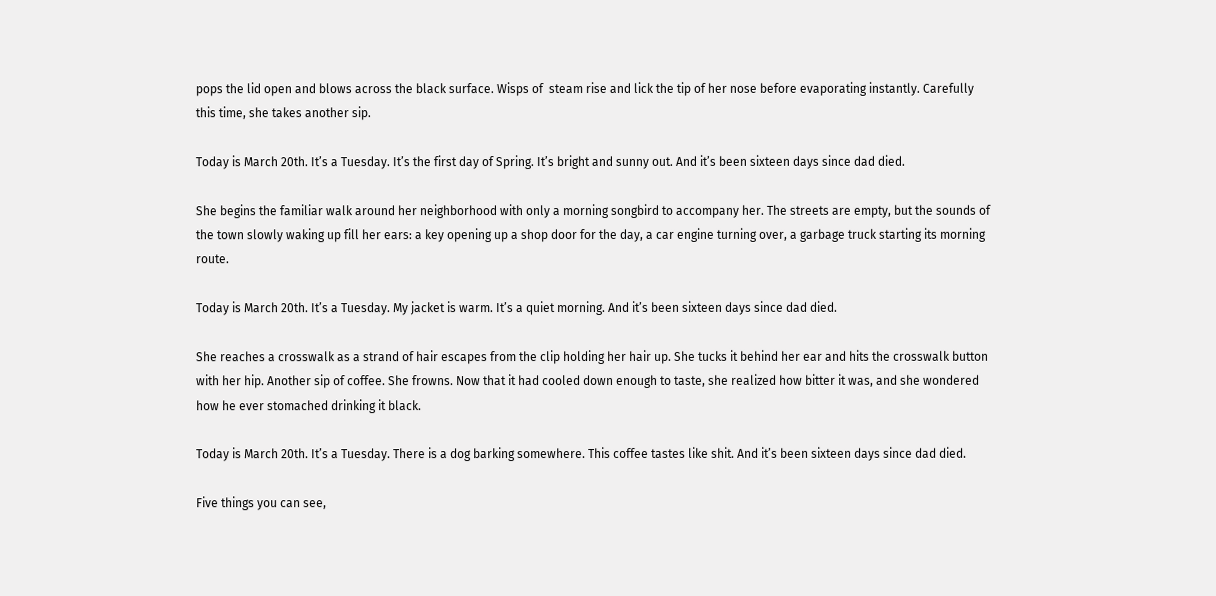pops the lid open and blows across the black surface. Wisps of  steam rise and lick the tip of her nose before evaporating instantly. Carefully this time, she takes another sip.

Today is March 20th. It’s a Tuesday. It’s the first day of Spring. It’s bright and sunny out. And it’s been sixteen days since dad died.

She begins the familiar walk around her neighborhood with only a morning songbird to accompany her. The streets are empty, but the sounds of the town slowly waking up fill her ears: a key opening up a shop door for the day, a car engine turning over, a garbage truck starting its morning route.

Today is March 20th. It’s a Tuesday. My jacket is warm. It’s a quiet morning. And it’s been sixteen days since dad died.

She reaches a crosswalk as a strand of hair escapes from the clip holding her hair up. She tucks it behind her ear and hits the crosswalk button with her hip. Another sip of coffee. She frowns. Now that it had cooled down enough to taste, she realized how bitter it was, and she wondered how he ever stomached drinking it black.

Today is March 20th. It’s a Tuesday. There is a dog barking somewhere. This coffee tastes like shit. And it’s been sixteen days since dad died.

Five things you can see,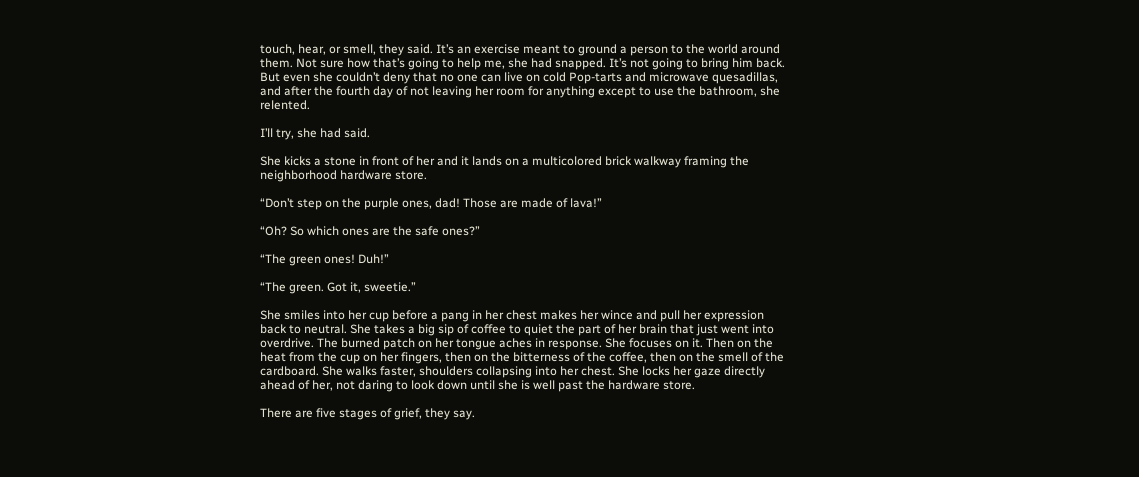touch, hear, or smell, they said. It’s an exercise meant to ground a person to the world around them. Not sure how that’s going to help me, she had snapped. It’s not going to bring him back. But even she couldn’t deny that no one can live on cold Pop-tarts and microwave quesadillas, and after the fourth day of not leaving her room for anything except to use the bathroom, she relented.

I’ll try, she had said.

She kicks a stone in front of her and it lands on a multicolored brick walkway framing the neighborhood hardware store.

“Don’t step on the purple ones, dad! Those are made of lava!”

“Oh? So which ones are the safe ones?”

“The green ones! Duh!”

“The green. Got it, sweetie.”

She smiles into her cup before a pang in her chest makes her wince and pull her expression back to neutral. She takes a big sip of coffee to quiet the part of her brain that just went into overdrive. The burned patch on her tongue aches in response. She focuses on it. Then on the heat from the cup on her fingers, then on the bitterness of the coffee, then on the smell of the cardboard. She walks faster, shoulders collapsing into her chest. She locks her gaze directly ahead of her, not daring to look down until she is well past the hardware store.

There are five stages of grief, they say.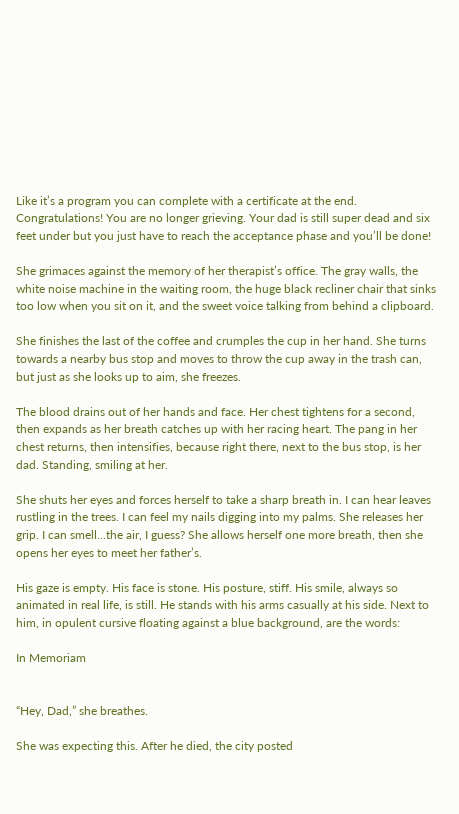Like it’s a program you can complete with a certificate at the end. Congratulations! You are no longer grieving. Your dad is still super dead and six feet under but you just have to reach the acceptance phase and you’ll be done!

She grimaces against the memory of her therapist’s office. The gray walls, the white noise machine in the waiting room, the huge black recliner chair that sinks too low when you sit on it, and the sweet voice talking from behind a clipboard.

She finishes the last of the coffee and crumples the cup in her hand. She turns towards a nearby bus stop and moves to throw the cup away in the trash can, but just as she looks up to aim, she freezes.

The blood drains out of her hands and face. Her chest tightens for a second, then expands as her breath catches up with her racing heart. The pang in her chest returns, then intensifies, because right there, next to the bus stop, is her dad. Standing, smiling at her.

She shuts her eyes and forces herself to take a sharp breath in. I can hear leaves rustling in the trees. I can feel my nails digging into my palms. She releases her grip. I can smell...the air, I guess? She allows herself one more breath, then she opens her eyes to meet her father’s.

His gaze is empty. His face is stone. His posture, stiff. His smile, always so animated in real life, is still. He stands with his arms casually at his side. Next to him, in opulent cursive floating against a blue background, are the words:

In Memoriam


“Hey, Dad,” she breathes.

She was expecting this. After he died, the city posted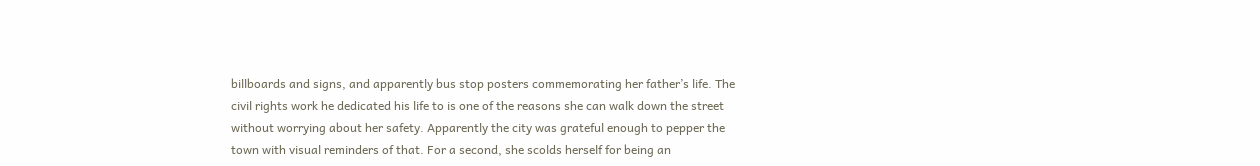billboards and signs, and apparently bus stop posters commemorating her father’s life. The civil rights work he dedicated his life to is one of the reasons she can walk down the street without worrying about her safety. Apparently the city was grateful enough to pepper the town with visual reminders of that. For a second, she scolds herself for being an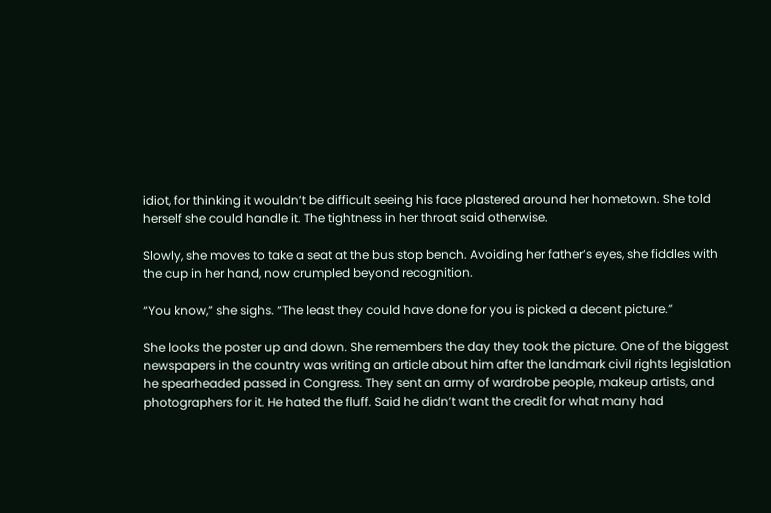idiot, for thinking it wouldn’t be difficult seeing his face plastered around her hometown. She told herself she could handle it. The tightness in her throat said otherwise.

Slowly, she moves to take a seat at the bus stop bench. Avoiding her father’s eyes, she fiddles with the cup in her hand, now crumpled beyond recognition.

“You know,” she sighs. “The least they could have done for you is picked a decent picture.”

She looks the poster up and down. She remembers the day they took the picture. One of the biggest newspapers in the country was writing an article about him after the landmark civil rights legislation he spearheaded passed in Congress. They sent an army of wardrobe people, makeup artists, and photographers for it. He hated the fluff. Said he didn’t want the credit for what many had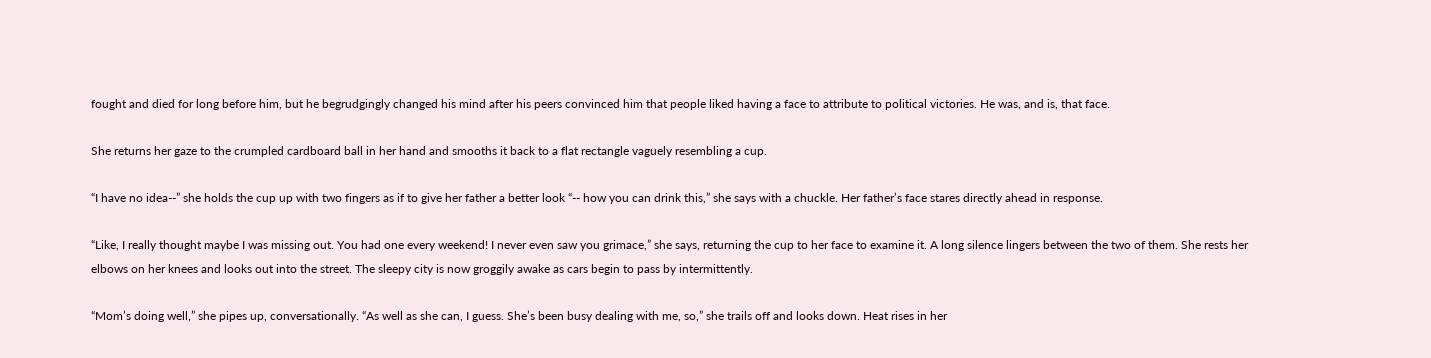fought and died for long before him, but he begrudgingly changed his mind after his peers convinced him that people liked having a face to attribute to political victories. He was, and is, that face.

She returns her gaze to the crumpled cardboard ball in her hand and smooths it back to a flat rectangle vaguely resembling a cup.

“I have no idea--” she holds the cup up with two fingers as if to give her father a better look “-- how you can drink this,” she says with a chuckle. Her father’s face stares directly ahead in response.

“Like, I really thought maybe I was missing out. You had one every weekend! I never even saw you grimace,” she says, returning the cup to her face to examine it. A long silence lingers between the two of them. She rests her elbows on her knees and looks out into the street. The sleepy city is now groggily awake as cars begin to pass by intermittently.

“Mom’s doing well,” she pipes up, conversationally. “As well as she can, I guess. She’s been busy dealing with me, so,” she trails off and looks down. Heat rises in her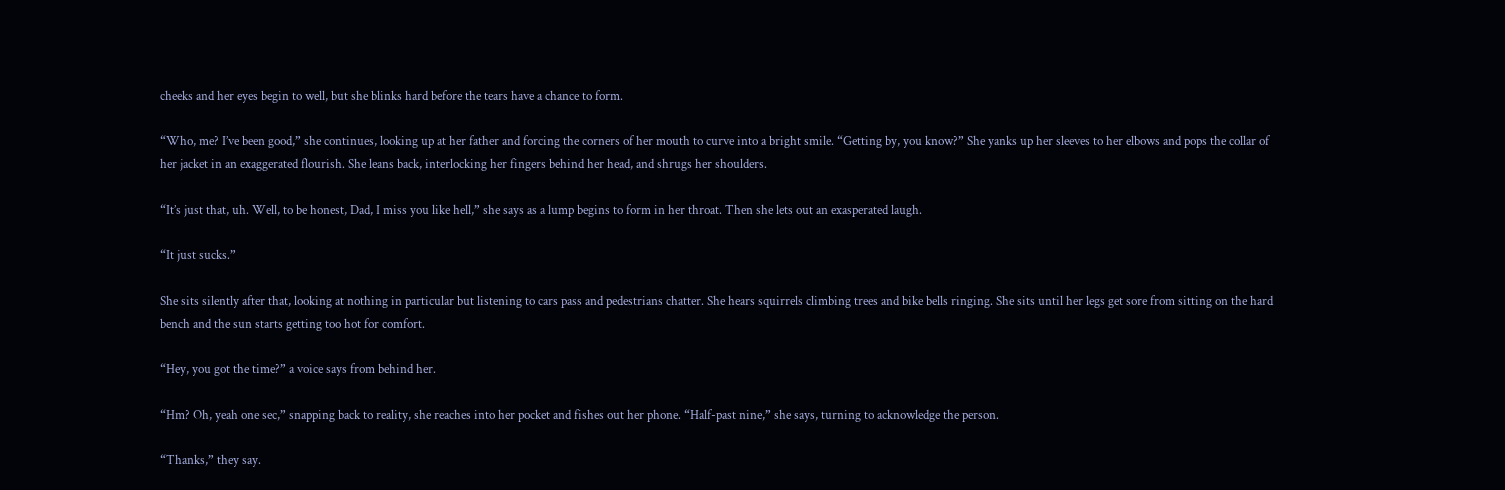cheeks and her eyes begin to well, but she blinks hard before the tears have a chance to form.

“Who, me? I’ve been good,” she continues, looking up at her father and forcing the corners of her mouth to curve into a bright smile. “Getting by, you know?” She yanks up her sleeves to her elbows and pops the collar of her jacket in an exaggerated flourish. She leans back, interlocking her fingers behind her head, and shrugs her shoulders.

“It’s just that, uh. Well, to be honest, Dad, I miss you like hell,” she says as a lump begins to form in her throat. Then she lets out an exasperated laugh.

“It just sucks.”

She sits silently after that, looking at nothing in particular but listening to cars pass and pedestrians chatter. She hears squirrels climbing trees and bike bells ringing. She sits until her legs get sore from sitting on the hard bench and the sun starts getting too hot for comfort.

“Hey, you got the time?” a voice says from behind her.

“Hm? Oh, yeah one sec,” snapping back to reality, she reaches into her pocket and fishes out her phone. “Half-past nine,” she says, turning to acknowledge the person.

“Thanks,” they say.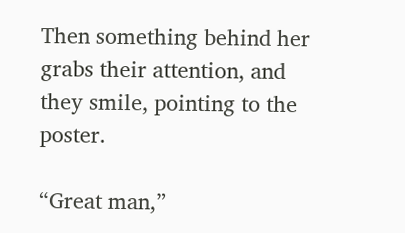Then something behind her grabs their attention, and they smile, pointing to the poster.

“Great man,”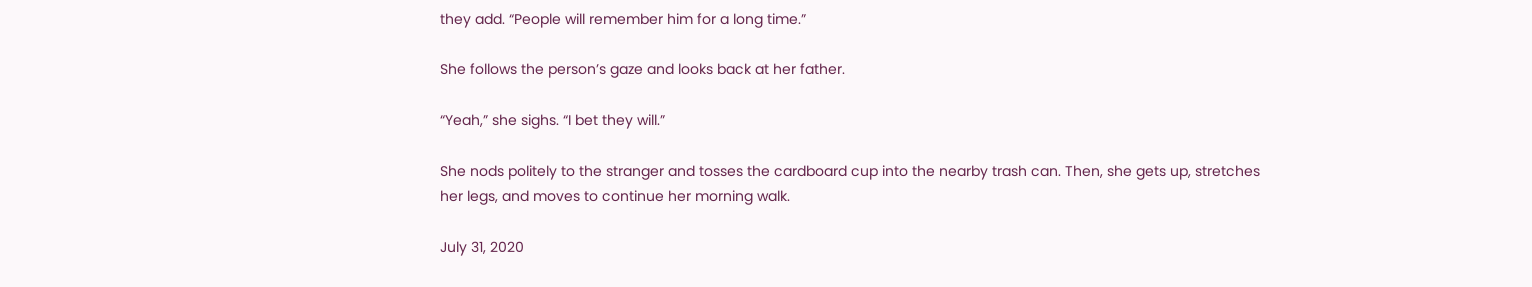they add. “People will remember him for a long time.”

She follows the person’s gaze and looks back at her father.

“Yeah,” she sighs. “I bet they will.”

She nods politely to the stranger and tosses the cardboard cup into the nearby trash can. Then, she gets up, stretches her legs, and moves to continue her morning walk.

July 31, 2020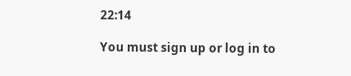22:14

You must sign up or log in to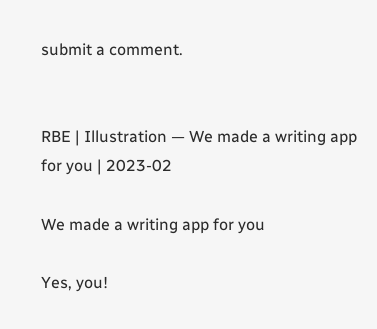submit a comment.


RBE | Illustration — We made a writing app for you | 2023-02

We made a writing app for you

Yes, you!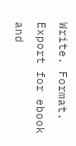Write. Format. Export for ebook and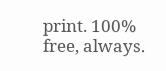print. 100% free, always.